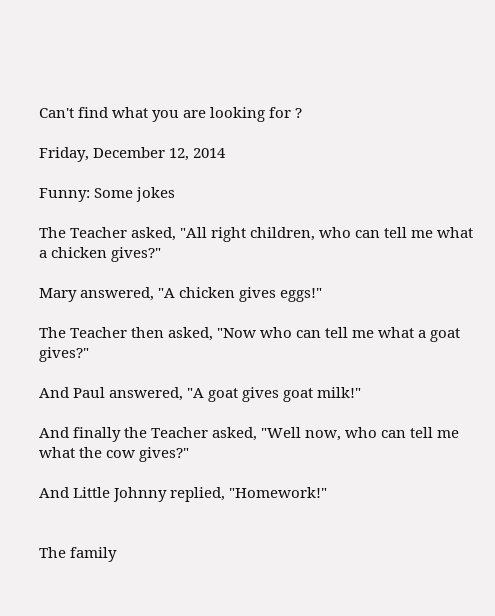Can't find what you are looking for ?

Friday, December 12, 2014

Funny: Some jokes

The Teacher asked, "All right children, who can tell me what a chicken gives?"

Mary answered, "A chicken gives eggs!"

The Teacher then asked, "Now who can tell me what a goat gives?"

And Paul answered, "A goat gives goat milk!"

And finally the Teacher asked, "Well now, who can tell me what the cow gives?"

And Little Johnny replied, "Homework!"


The family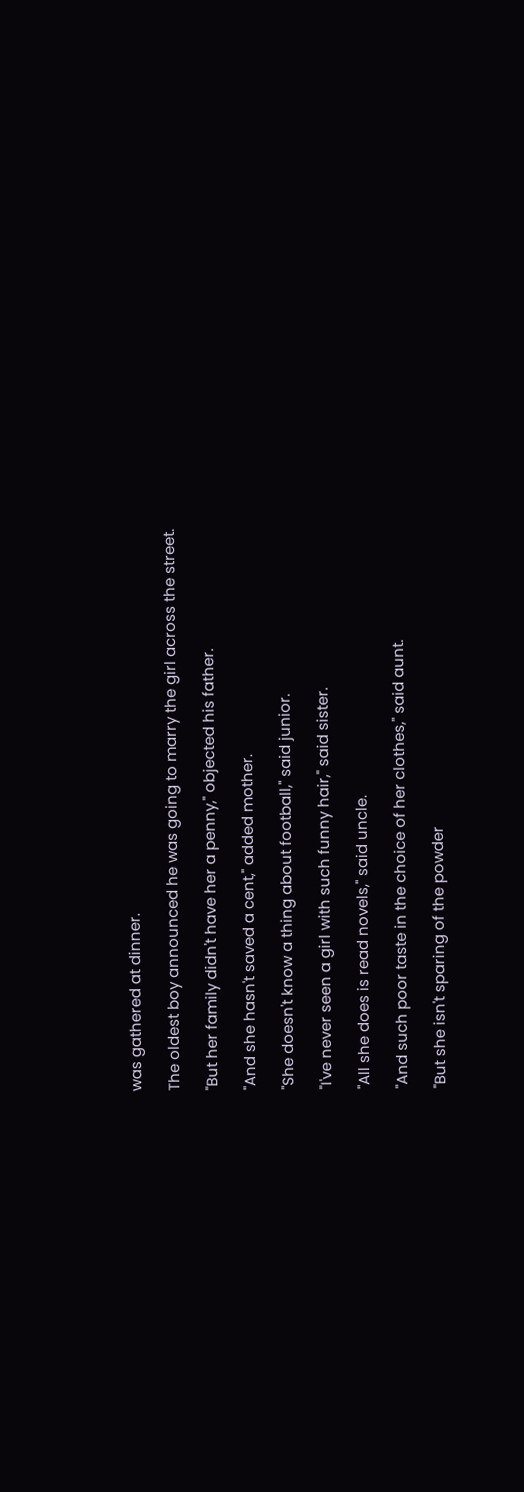was gathered at dinner.

The oldest boy announced he was going to marry the girl across the street.

"But her family didn't have her a penny," objected his father.

"And she hasn't saved a cent," added mother.

"She doesn't know a thing about football," said junior.

"I've never seen a girl with such funny hair," said sister.

"All she does is read novels," said uncle.

"And such poor taste in the choice of her clothes," said aunt.

"But she isn't sparing of the powder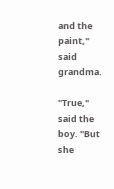and the paint," said grandma.

"True," said the boy. "But she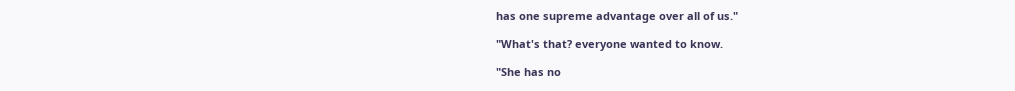has one supreme advantage over all of us."

"What's that? everyone wanted to know.

"She has no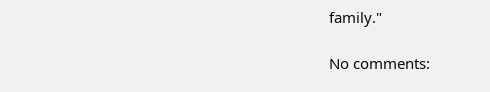family."

No comments: